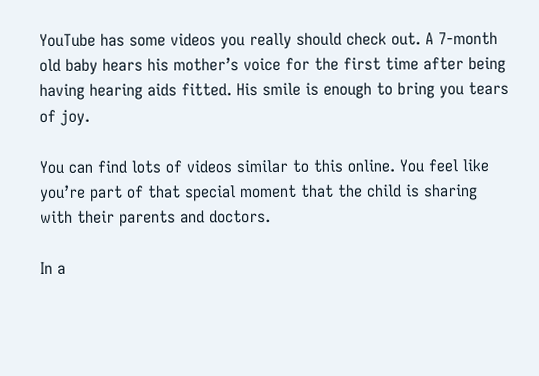YouTube has some videos you really should check out. A 7-month old baby hears his mother’s voice for the first time after being having hearing aids fitted. His smile is enough to bring you tears of joy.

You can find lots of videos similar to this online. You feel like you’re part of that special moment that the child is sharing with their parents and doctors.

In a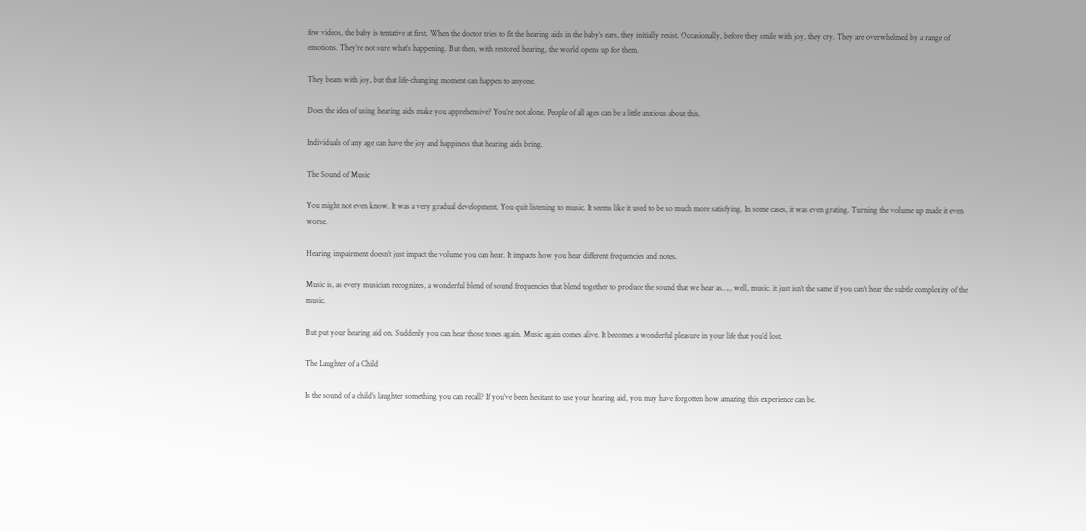few videos, the baby is tentative at first. When the doctor tries to fit the hearing aids in the baby’s ears, they initially resist. Occasionally, before they smile with joy, they cry. They are overwhelmed by a range of emotions. They’re not sure what’s happening. But then, with restored hearing, the world opens up for them.

They beam with joy, but that life-changing moment can happen to anyone.

Does the idea of using hearing aids make you apprehensive? You’re not alone. People of all ages can be a little anxious about this.

Individuals of any age can have the joy and happiness that hearing aids bring.

The Sound of Music

You might not even know. It was a very gradual development. You quit listening to music. It seems like it used to be so much more satisfying. In some cases, it was even grating. Turning the volume up made it even worse.

Hearing impairment doesn’t just impact the volume you can hear. It impacts how you hear different frequencies and notes.

Music is, as every musician recognizes, a wonderful blend of sound frequencies that blend together to produce the sound that we hear as…., well, music. it just isn’t the same if you can’t hear the subtle complexity of the music.

But put your hearing aid on. Suddenly you can hear those tones again. Music again comes alive. It becomes a wonderful pleasure in your life that you’d lost.

The Laughter of a Child

Is the sound of a child’s laughter something you can recall? If you’ve been hesitant to use your hearing aid, you may have forgotten how amazing this experience can be.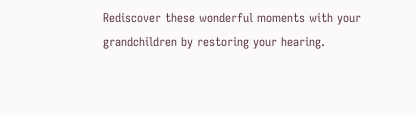Rediscover these wonderful moments with your grandchildren by restoring your hearing.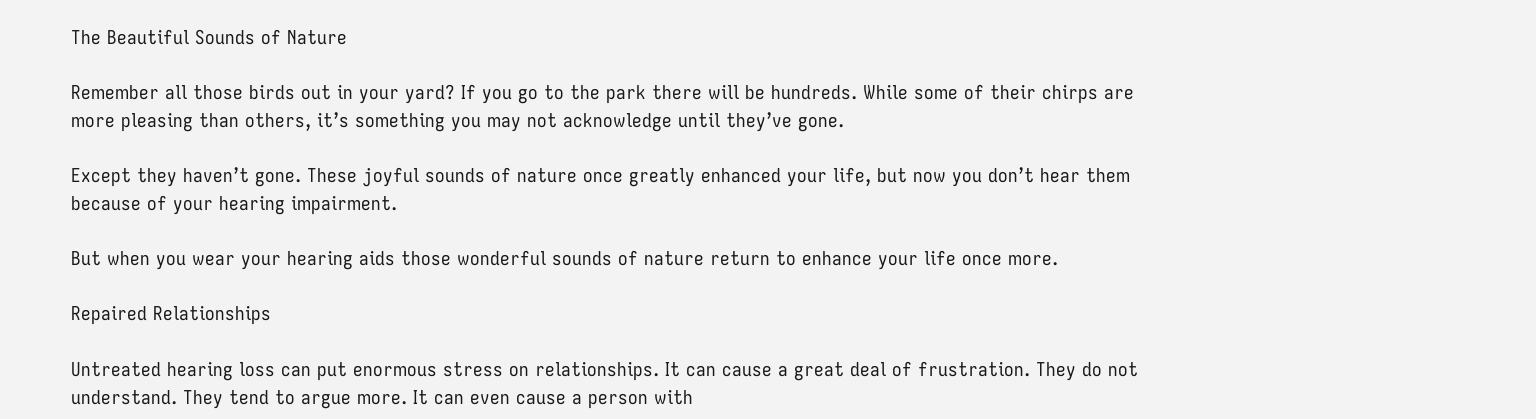The Beautiful Sounds of Nature

Remember all those birds out in your yard? If you go to the park there will be hundreds. While some of their chirps are more pleasing than others, it’s something you may not acknowledge until they’ve gone.

Except they haven’t gone. These joyful sounds of nature once greatly enhanced your life, but now you don’t hear them because of your hearing impairment.

But when you wear your hearing aids those wonderful sounds of nature return to enhance your life once more.

Repaired Relationships

Untreated hearing loss can put enormous stress on relationships. It can cause a great deal of frustration. They do not understand. They tend to argue more. It can even cause a person with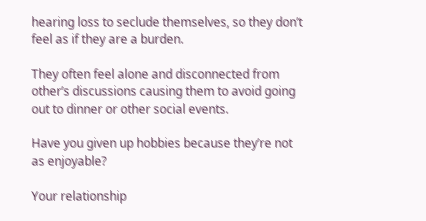hearing loss to seclude themselves, so they don’t feel as if they are a burden.

They often feel alone and disconnected from other’s discussions causing them to avoid going out to dinner or other social events.

Have you given up hobbies because they’re not as enjoyable?

Your relationship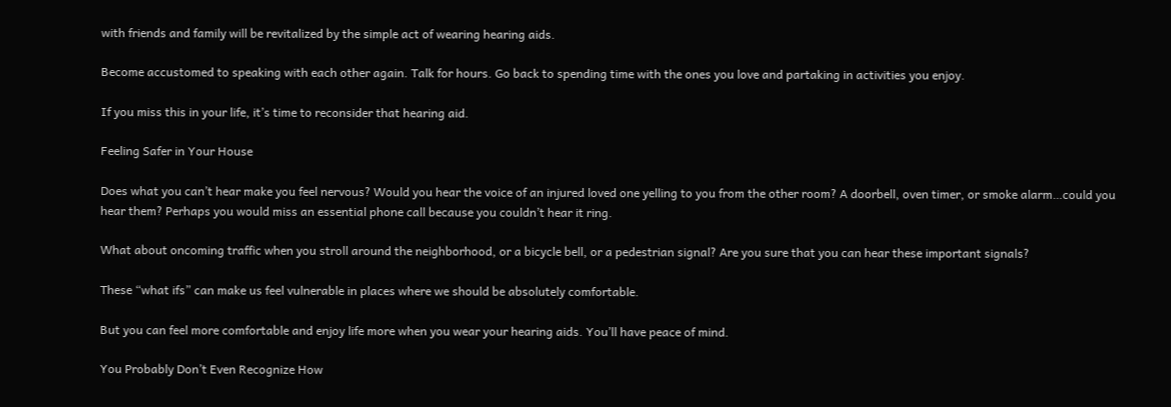with friends and family will be revitalized by the simple act of wearing hearing aids.

Become accustomed to speaking with each other again. Talk for hours. Go back to spending time with the ones you love and partaking in activities you enjoy.

If you miss this in your life, it’s time to reconsider that hearing aid.

Feeling Safer in Your House

Does what you can’t hear make you feel nervous? Would you hear the voice of an injured loved one yelling to you from the other room? A doorbell, oven timer, or smoke alarm…could you hear them? Perhaps you would miss an essential phone call because you couldn’t hear it ring.

What about oncoming traffic when you stroll around the neighborhood, or a bicycle bell, or a pedestrian signal? Are you sure that you can hear these important signals?

These “what ifs” can make us feel vulnerable in places where we should be absolutely comfortable.

But you can feel more comfortable and enjoy life more when you wear your hearing aids. You’ll have peace of mind.

You Probably Don’t Even Recognize How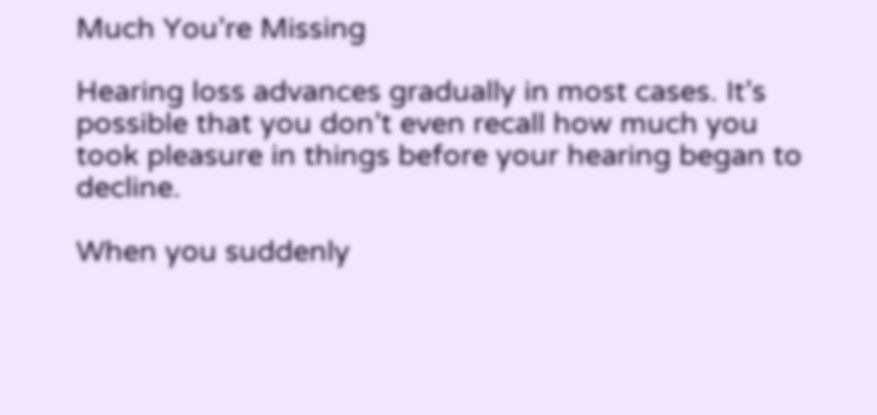Much You’re Missing

Hearing loss advances gradually in most cases. It’s possible that you don’t even recall how much you took pleasure in things before your hearing began to decline.

When you suddenly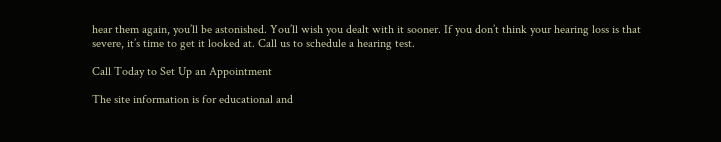hear them again, you’ll be astonished. You’ll wish you dealt with it sooner. If you don’t think your hearing loss is that severe, it’s time to get it looked at. Call us to schedule a hearing test.

Call Today to Set Up an Appointment

The site information is for educational and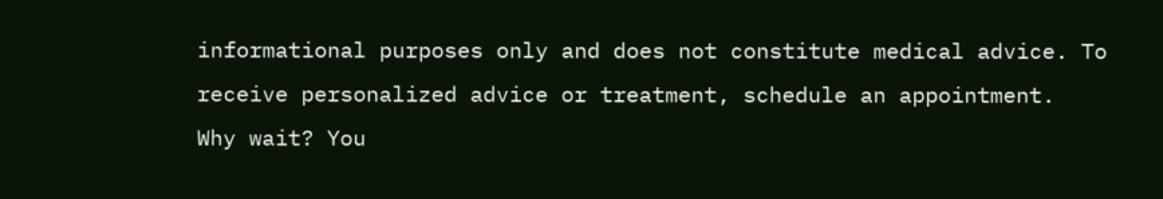informational purposes only and does not constitute medical advice. To receive personalized advice or treatment, schedule an appointment.
Why wait? You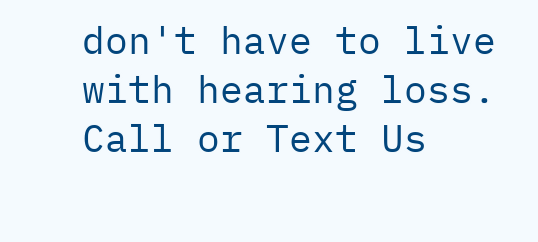don't have to live with hearing loss. Call or Text Us